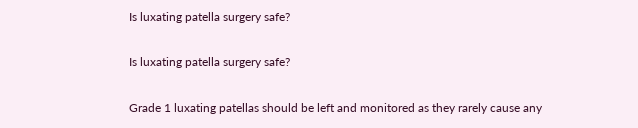Is luxating patella surgery safe?

Is luxating patella surgery safe?

Grade 1 luxating patellas should be left and monitored as they rarely cause any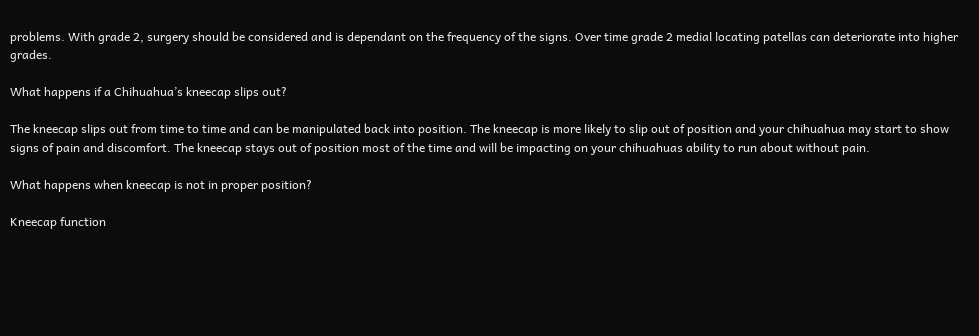problems. With grade 2, surgery should be considered and is dependant on the frequency of the signs. Over time grade 2 medial locating patellas can deteriorate into higher grades.

What happens if a Chihuahua’s kneecap slips out?

The kneecap slips out from time to time and can be manipulated back into position. The kneecap is more likely to slip out of position and your chihuahua may start to show signs of pain and discomfort. The kneecap stays out of position most of the time and will be impacting on your chihuahuas ability to run about without pain.

What happens when kneecap is not in proper position?

Kneecap function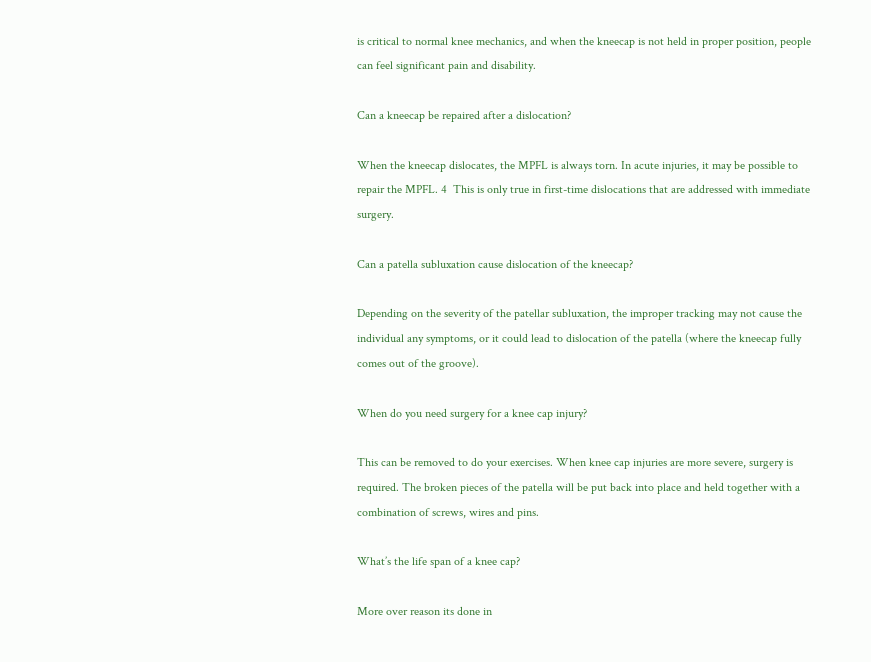is critical to normal knee mechanics, and when the kneecap is not held in proper position, people can feel significant pain and disability.

Can a kneecap be repaired after a dislocation?

When the kneecap dislocates, the MPFL is always torn. In acute injuries, it may be possible to repair the MPFL. 4  This is only true in first-time dislocations that are addressed with immediate surgery.

Can a patella subluxation cause dislocation of the kneecap?

Depending on the severity of the patellar subluxation, the improper tracking may not cause the individual any symptoms, or it could lead to dislocation of the patella (where the kneecap fully comes out of the groove).

When do you need surgery for a knee cap injury?

This can be removed to do your exercises. When knee cap injuries are more severe, surgery is required. The broken pieces of the patella will be put back into place and held together with a combination of screws, wires and pins.

What’s the life span of a knee cap?

More over reason its done in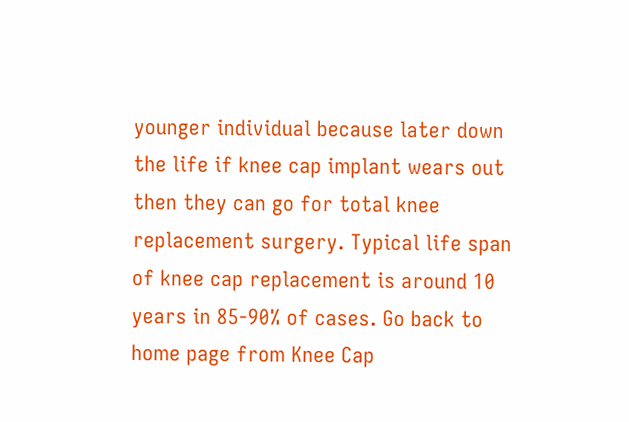younger individual because later down the life if knee cap implant wears out then they can go for total knee replacement surgery. Typical life span of knee cap replacement is around 10 years in 85-90% of cases. Go back to home page from Knee Cap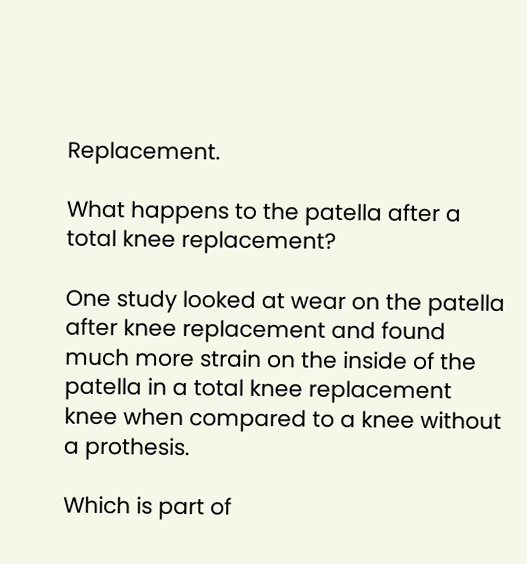Replacement.

What happens to the patella after a total knee replacement?

One study looked at wear on the patella after knee replacement and found much more strain on the inside of the patella in a total knee replacement knee when compared to a knee without a prothesis.

Which is part of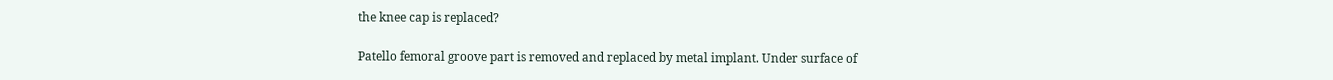the knee cap is replaced?

Patello femoral groove part is removed and replaced by metal implant. Under surface of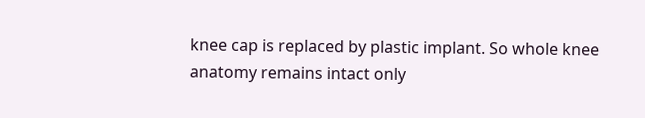knee cap is replaced by plastic implant. So whole knee anatomy remains intact only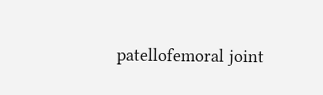patellofemoral joint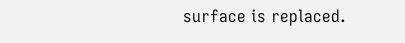surface is replaced.